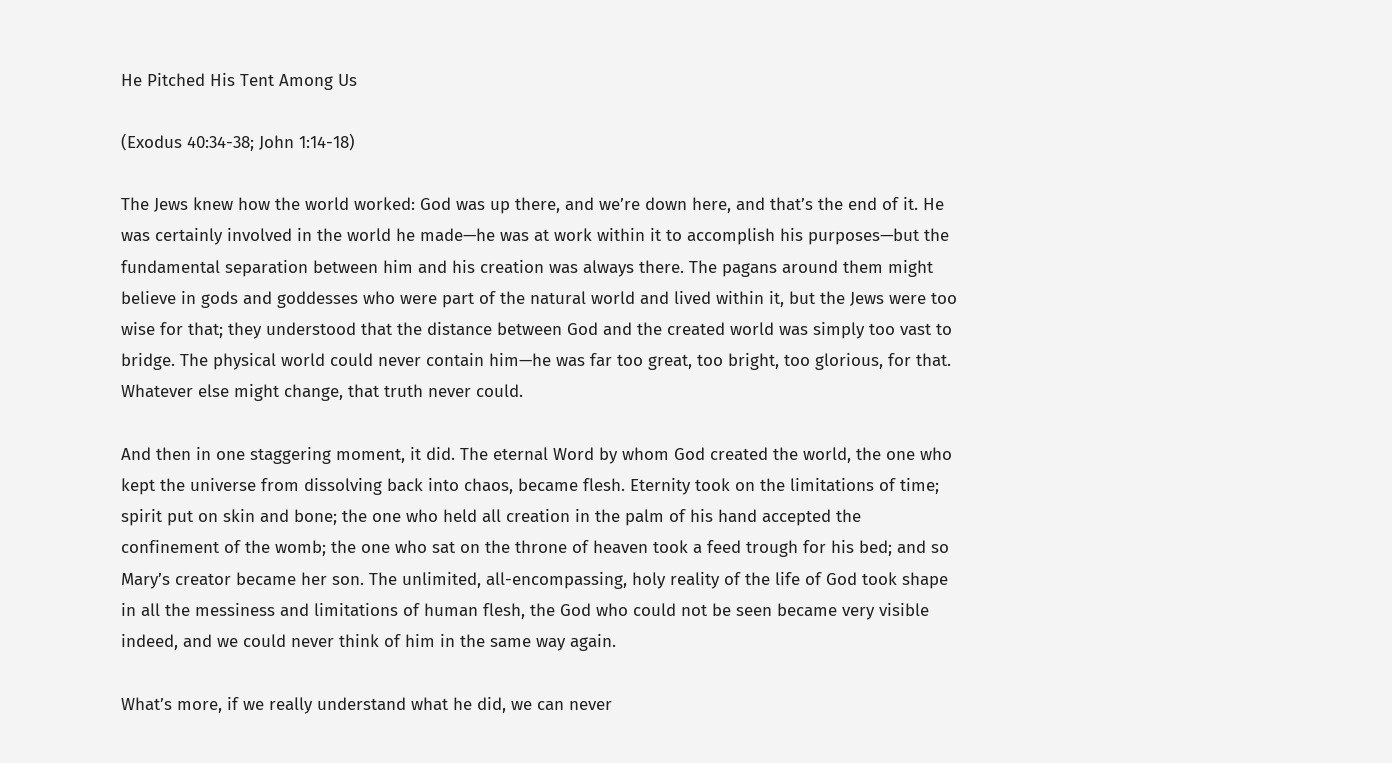He Pitched His Tent Among Us

(Exodus 40:34-38; John 1:14-18)

The Jews knew how the world worked: God was up there, and we’re down here, and that’s the end of it. He was certainly involved in the world he made—he was at work within it to accomplish his purposes—but the fundamental separation between him and his creation was always there. The pagans around them might believe in gods and goddesses who were part of the natural world and lived within it, but the Jews were too wise for that; they understood that the distance between God and the created world was simply too vast to bridge. The physical world could never contain him—he was far too great, too bright, too glorious, for that. Whatever else might change, that truth never could.

And then in one staggering moment, it did. The eternal Word by whom God created the world, the one who kept the universe from dissolving back into chaos, became flesh. Eternity took on the limitations of time; spirit put on skin and bone; the one who held all creation in the palm of his hand accepted the confinement of the womb; the one who sat on the throne of heaven took a feed trough for his bed; and so Mary’s creator became her son. The unlimited, all-encompassing, holy reality of the life of God took shape in all the messiness and limitations of human flesh, the God who could not be seen became very visible indeed, and we could never think of him in the same way again.

What’s more, if we really understand what he did, we can never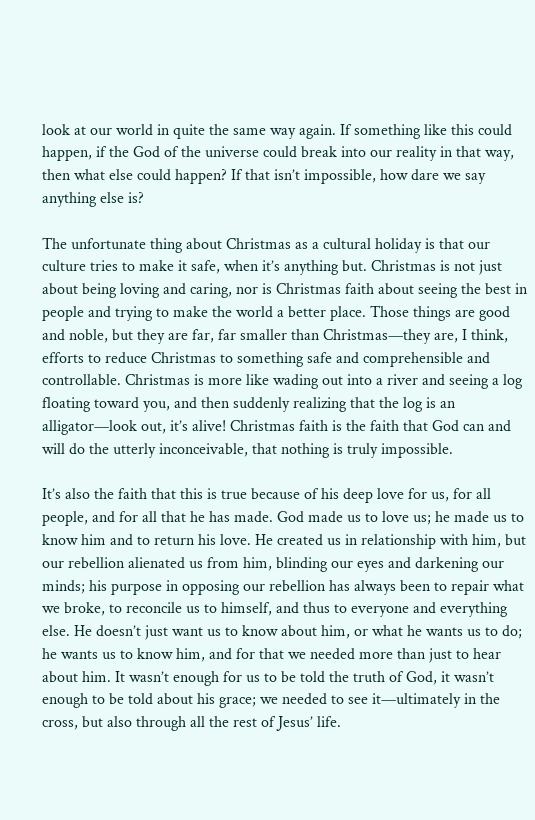look at our world in quite the same way again. If something like this could happen, if the God of the universe could break into our reality in that way, then what else could happen? If that isn’t impossible, how dare we say anything else is?

The unfortunate thing about Christmas as a cultural holiday is that our culture tries to make it safe, when it’s anything but. Christmas is not just about being loving and caring, nor is Christmas faith about seeing the best in people and trying to make the world a better place. Those things are good and noble, but they are far, far smaller than Christmas—they are, I think, efforts to reduce Christmas to something safe and comprehensible and controllable. Christmas is more like wading out into a river and seeing a log floating toward you, and then suddenly realizing that the log is an alligator—look out, it’s alive! Christmas faith is the faith that God can and will do the utterly inconceivable, that nothing is truly impossible.

It’s also the faith that this is true because of his deep love for us, for all people, and for all that he has made. God made us to love us; he made us to know him and to return his love. He created us in relationship with him, but our rebellion alienated us from him, blinding our eyes and darkening our minds; his purpose in opposing our rebellion has always been to repair what we broke, to reconcile us to himself, and thus to everyone and everything else. He doesn’t just want us to know about him, or what he wants us to do; he wants us to know him, and for that we needed more than just to hear about him. It wasn’t enough for us to be told the truth of God, it wasn’t enough to be told about his grace; we needed to see it—ultimately in the cross, but also through all the rest of Jesus’ life.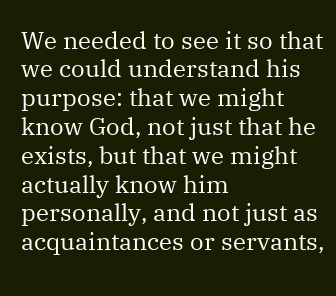We needed to see it so that we could understand his purpose: that we might know God, not just that he exists, but that we might actually know him personally, and not just as acquaintances or servants,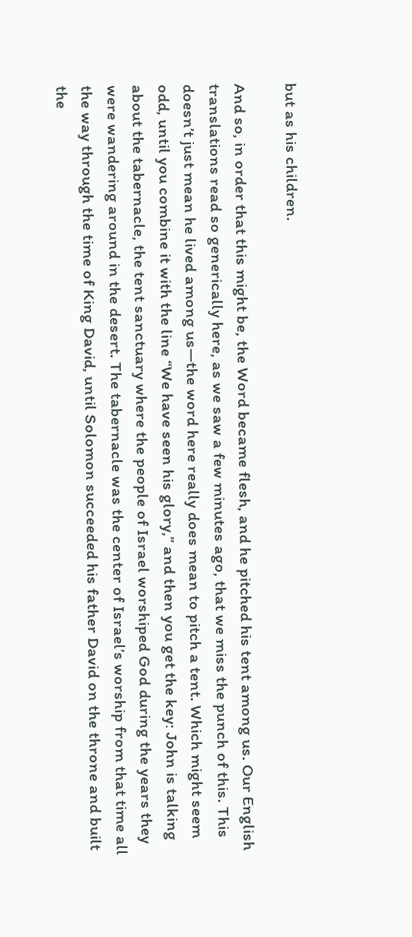but as his children.

And so, in order that this might be, the Word became flesh, and he pitched his tent among us. Our English translations read so generically here, as we saw a few minutes ago, that we miss the punch of this. This doesn’t just mean he lived among us—the word here really does mean to pitch a tent. Which might seem odd, until you combine it with the line “We have seen his glory,” and then you get the key: John is talking about the tabernacle, the tent sanctuary where the people of Israel worshiped God during the years they were wandering around in the desert. The tabernacle was the center of Israel’s worship from that time all the way through the time of King David, until Solomon succeeded his father David on the throne and built the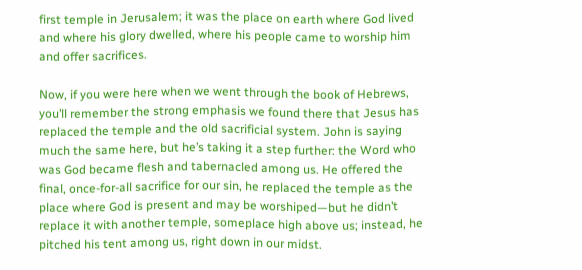first temple in Jerusalem; it was the place on earth where God lived and where his glory dwelled, where his people came to worship him and offer sacrifices.

Now, if you were here when we went through the book of Hebrews, you’ll remember the strong emphasis we found there that Jesus has replaced the temple and the old sacrificial system. John is saying much the same here, but he’s taking it a step further: the Word who was God became flesh and tabernacled among us. He offered the final, once-for-all sacrifice for our sin, he replaced the temple as the place where God is present and may be worshiped—but he didn’t replace it with another temple, someplace high above us; instead, he pitched his tent among us, right down in our midst.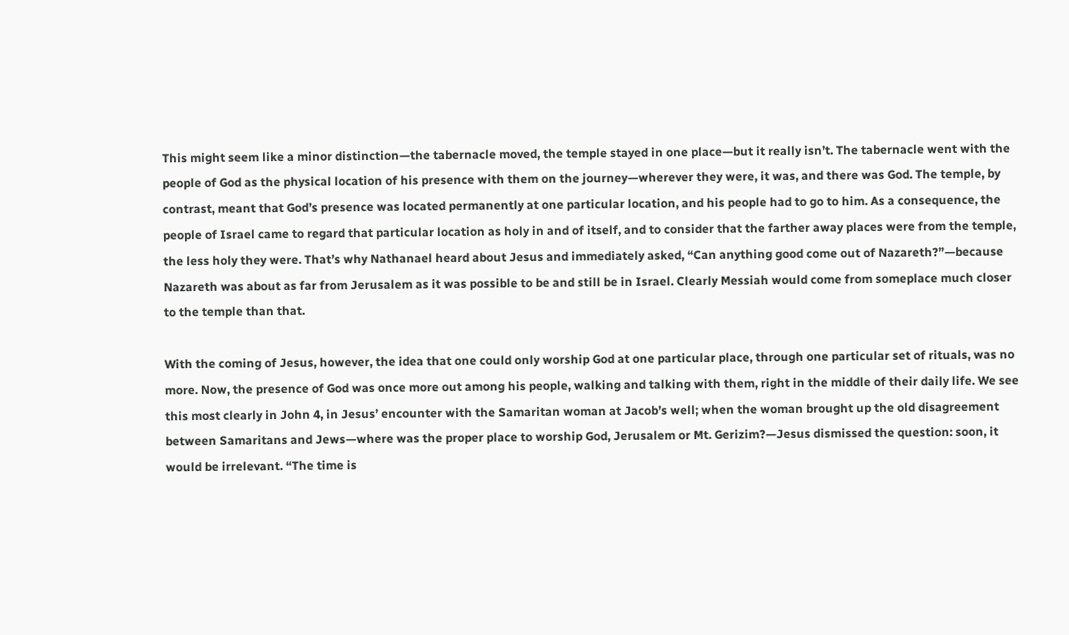This might seem like a minor distinction—the tabernacle moved, the temple stayed in one place—but it really isn’t. The tabernacle went with the people of God as the physical location of his presence with them on the journey—wherever they were, it was, and there was God. The temple, by contrast, meant that God’s presence was located permanently at one particular location, and his people had to go to him. As a consequence, the people of Israel came to regard that particular location as holy in and of itself, and to consider that the farther away places were from the temple, the less holy they were. That’s why Nathanael heard about Jesus and immediately asked, “Can anything good come out of Nazareth?”—because Nazareth was about as far from Jerusalem as it was possible to be and still be in Israel. Clearly Messiah would come from someplace much closer to the temple than that.

With the coming of Jesus, however, the idea that one could only worship God at one particular place, through one particular set of rituals, was no more. Now, the presence of God was once more out among his people, walking and talking with them, right in the middle of their daily life. We see this most clearly in John 4, in Jesus’ encounter with the Samaritan woman at Jacob’s well; when the woman brought up the old disagreement between Samaritans and Jews—where was the proper place to worship God, Jerusalem or Mt. Gerizim?—Jesus dismissed the question: soon, it would be irrelevant. “The time is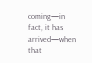coming—in fact, it has arrived—when that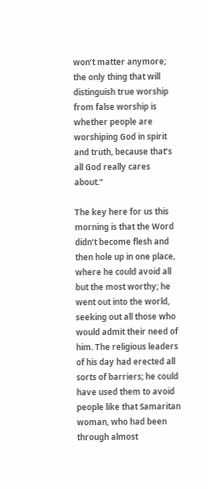won’t matter anymore; the only thing that will distinguish true worship from false worship is whether people are worshiping God in spirit and truth, because that’s all God really cares about.”

The key here for us this morning is that the Word didn’t become flesh and then hole up in one place, where he could avoid all but the most worthy; he went out into the world, seeking out all those who would admit their need of him. The religious leaders of his day had erected all sorts of barriers; he could have used them to avoid people like that Samaritan woman, who had been through almost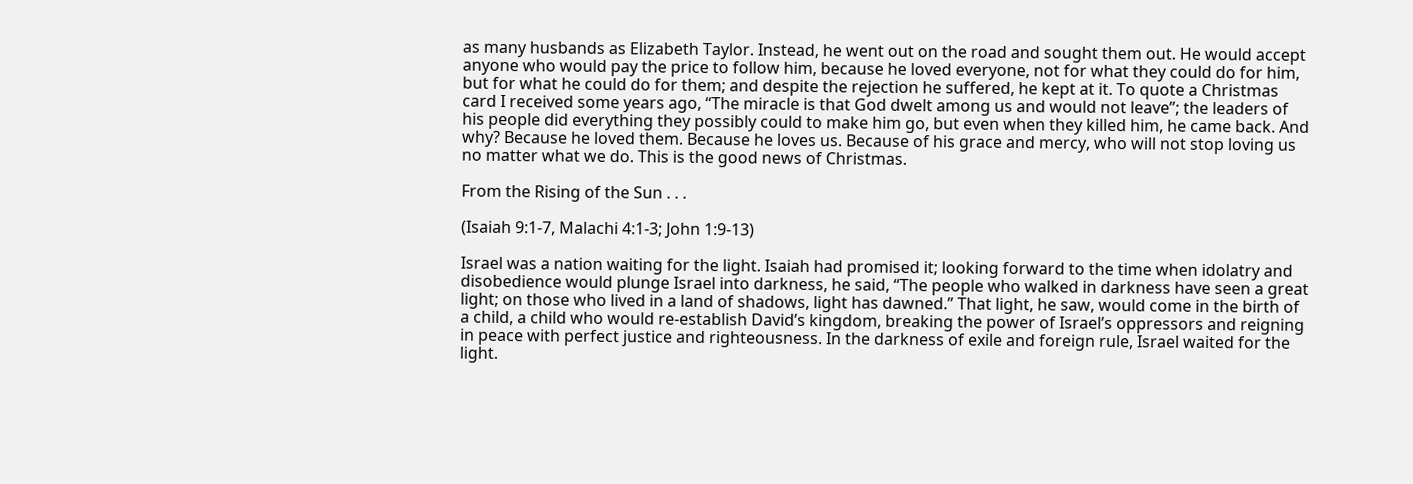as many husbands as Elizabeth Taylor. Instead, he went out on the road and sought them out. He would accept anyone who would pay the price to follow him, because he loved everyone, not for what they could do for him, but for what he could do for them; and despite the rejection he suffered, he kept at it. To quote a Christmas card I received some years ago, “The miracle is that God dwelt among us and would not leave”; the leaders of his people did everything they possibly could to make him go, but even when they killed him, he came back. And why? Because he loved them. Because he loves us. Because of his grace and mercy, who will not stop loving us no matter what we do. This is the good news of Christmas.

From the Rising of the Sun . . .

(Isaiah 9:1-7, Malachi 4:1-3; John 1:9-13)

Israel was a nation waiting for the light. Isaiah had promised it; looking forward to the time when idolatry and disobedience would plunge Israel into darkness, he said, “The people who walked in darkness have seen a great light; on those who lived in a land of shadows, light has dawned.” That light, he saw, would come in the birth of a child, a child who would re-establish David’s kingdom, breaking the power of Israel’s oppressors and reigning in peace with perfect justice and righteousness. In the darkness of exile and foreign rule, Israel waited for the light.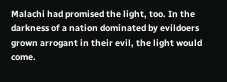Malachi had promised the light, too. In the darkness of a nation dominated by evildoers grown arrogant in their evil, the light would come.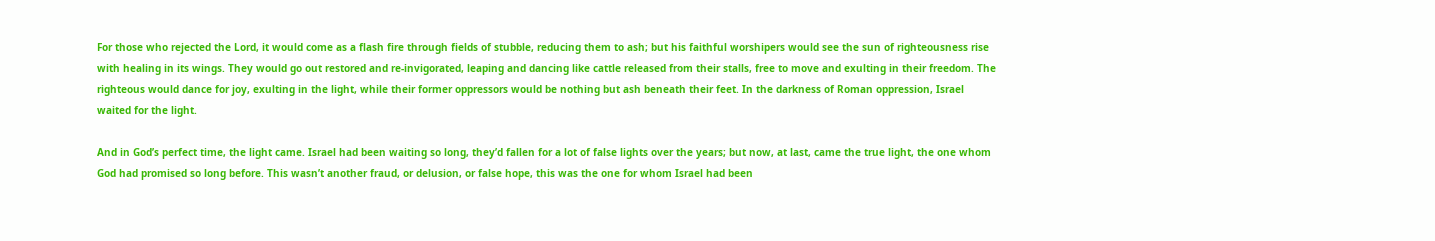For those who rejected the Lord, it would come as a flash fire through fields of stubble, reducing them to ash; but his faithful worshipers would see the sun of righteousness rise with healing in its wings. They would go out restored and re-invigorated, leaping and dancing like cattle released from their stalls, free to move and exulting in their freedom. The righteous would dance for joy, exulting in the light, while their former oppressors would be nothing but ash beneath their feet. In the darkness of Roman oppression, Israel waited for the light.

And in God’s perfect time, the light came. Israel had been waiting so long, they’d fallen for a lot of false lights over the years; but now, at last, came the true light, the one whom God had promised so long before. This wasn’t another fraud, or delusion, or false hope, this was the one for whom Israel had been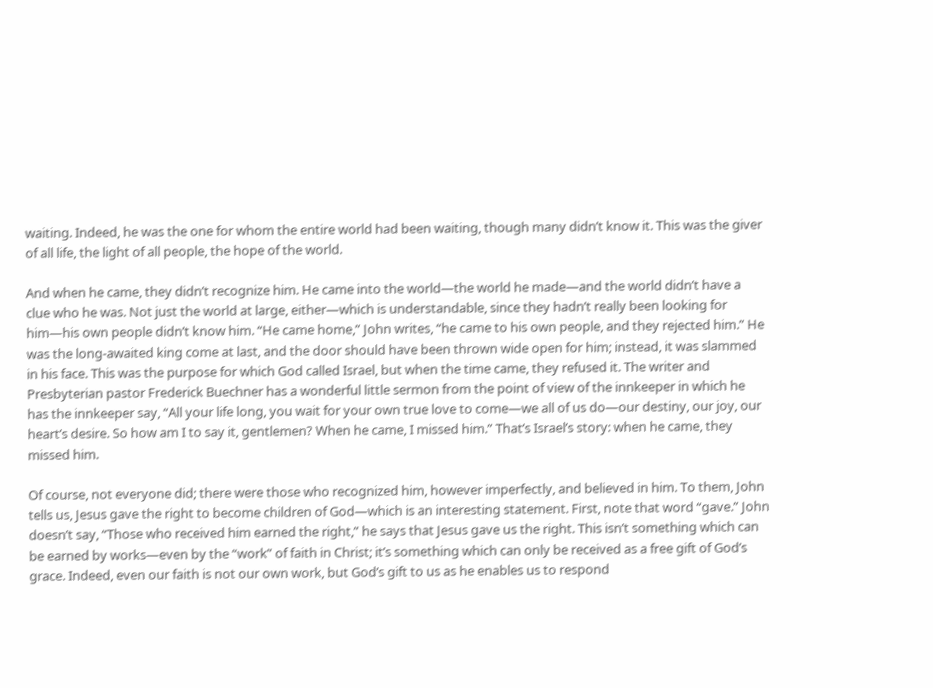waiting. Indeed, he was the one for whom the entire world had been waiting, though many didn’t know it. This was the giver of all life, the light of all people, the hope of the world.

And when he came, they didn’t recognize him. He came into the world—the world he made—and the world didn’t have a clue who he was. Not just the world at large, either—which is understandable, since they hadn’t really been looking for him—his own people didn’t know him. “He came home,” John writes, “he came to his own people, and they rejected him.” He was the long-awaited king come at last, and the door should have been thrown wide open for him; instead, it was slammed in his face. This was the purpose for which God called Israel, but when the time came, they refused it. The writer and Presbyterian pastor Frederick Buechner has a wonderful little sermon from the point of view of the innkeeper in which he has the innkeeper say, “All your life long, you wait for your own true love to come—we all of us do—our destiny, our joy, our heart’s desire. So how am I to say it, gentlemen? When he came, I missed him.” That’s Israel’s story: when he came, they missed him.

Of course, not everyone did; there were those who recognized him, however imperfectly, and believed in him. To them, John tells us, Jesus gave the right to become children of God—which is an interesting statement. First, note that word “gave.” John doesn’t say, “Those who received him earned the right,” he says that Jesus gave us the right. This isn’t something which can be earned by works—even by the “work” of faith in Christ; it’s something which can only be received as a free gift of God’s grace. Indeed, even our faith is not our own work, but God’s gift to us as he enables us to respond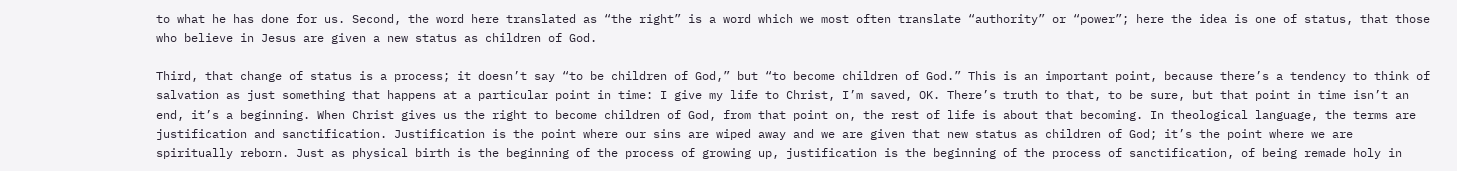to what he has done for us. Second, the word here translated as “the right” is a word which we most often translate “authority” or “power”; here the idea is one of status, that those who believe in Jesus are given a new status as children of God.

Third, that change of status is a process; it doesn’t say “to be children of God,” but “to become children of God.” This is an important point, because there’s a tendency to think of salvation as just something that happens at a particular point in time: I give my life to Christ, I’m saved, OK. There’s truth to that, to be sure, but that point in time isn’t an end, it’s a beginning. When Christ gives us the right to become children of God, from that point on, the rest of life is about that becoming. In theological language, the terms are justification and sanctification. Justification is the point where our sins are wiped away and we are given that new status as children of God; it’s the point where we are spiritually reborn. Just as physical birth is the beginning of the process of growing up, justification is the beginning of the process of sanctification, of being remade holy in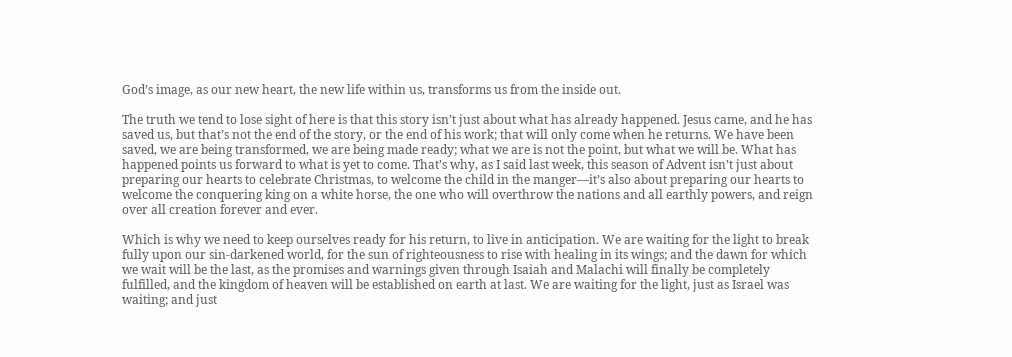God’s image, as our new heart, the new life within us, transforms us from the inside out.

The truth we tend to lose sight of here is that this story isn’t just about what has already happened. Jesus came, and he has saved us, but that’s not the end of the story, or the end of his work; that will only come when he returns. We have been saved, we are being transformed, we are being made ready; what we are is not the point, but what we will be. What has happened points us forward to what is yet to come. That’s why, as I said last week, this season of Advent isn’t just about preparing our hearts to celebrate Christmas, to welcome the child in the manger—it’s also about preparing our hearts to welcome the conquering king on a white horse, the one who will overthrow the nations and all earthly powers, and reign over all creation forever and ever.

Which is why we need to keep ourselves ready for his return, to live in anticipation. We are waiting for the light to break fully upon our sin-darkened world, for the sun of righteousness to rise with healing in its wings; and the dawn for which we wait will be the last, as the promises and warnings given through Isaiah and Malachi will finally be completely fulfilled, and the kingdom of heaven will be established on earth at last. We are waiting for the light, just as Israel was waiting; and just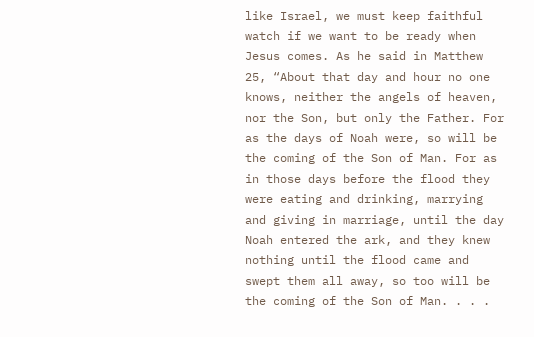like Israel, we must keep faithful watch if we want to be ready when Jesus comes. As he said in Matthew 25, “About that day and hour no one knows, neither the angels of heaven, nor the Son, but only the Father. For as the days of Noah were, so will be the coming of the Son of Man. For as in those days before the flood they were eating and drinking, marrying and giving in marriage, until the day Noah entered the ark, and they knew nothing until the flood came and swept them all away, so too will be the coming of the Son of Man. . . .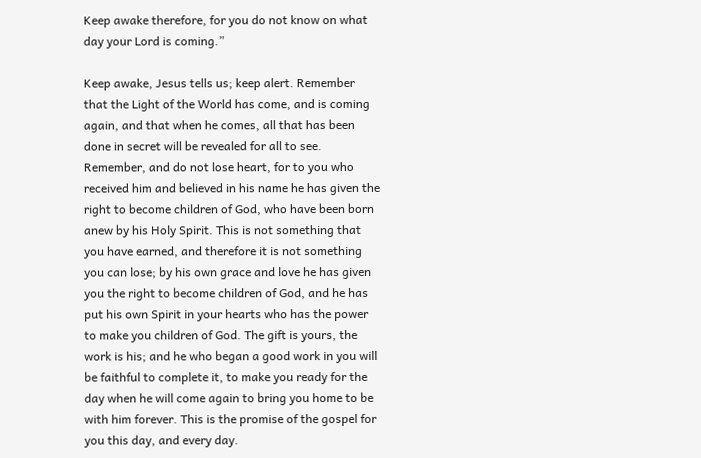Keep awake therefore, for you do not know on what day your Lord is coming.”

Keep awake, Jesus tells us; keep alert. Remember that the Light of the World has come, and is coming again, and that when he comes, all that has been done in secret will be revealed for all to see. Remember, and do not lose heart, for to you who received him and believed in his name he has given the right to become children of God, who have been born anew by his Holy Spirit. This is not something that you have earned, and therefore it is not something you can lose; by his own grace and love he has given you the right to become children of God, and he has put his own Spirit in your hearts who has the power to make you children of God. The gift is yours, the work is his; and he who began a good work in you will be faithful to complete it, to make you ready for the day when he will come again to bring you home to be with him forever. This is the promise of the gospel for you this day, and every day.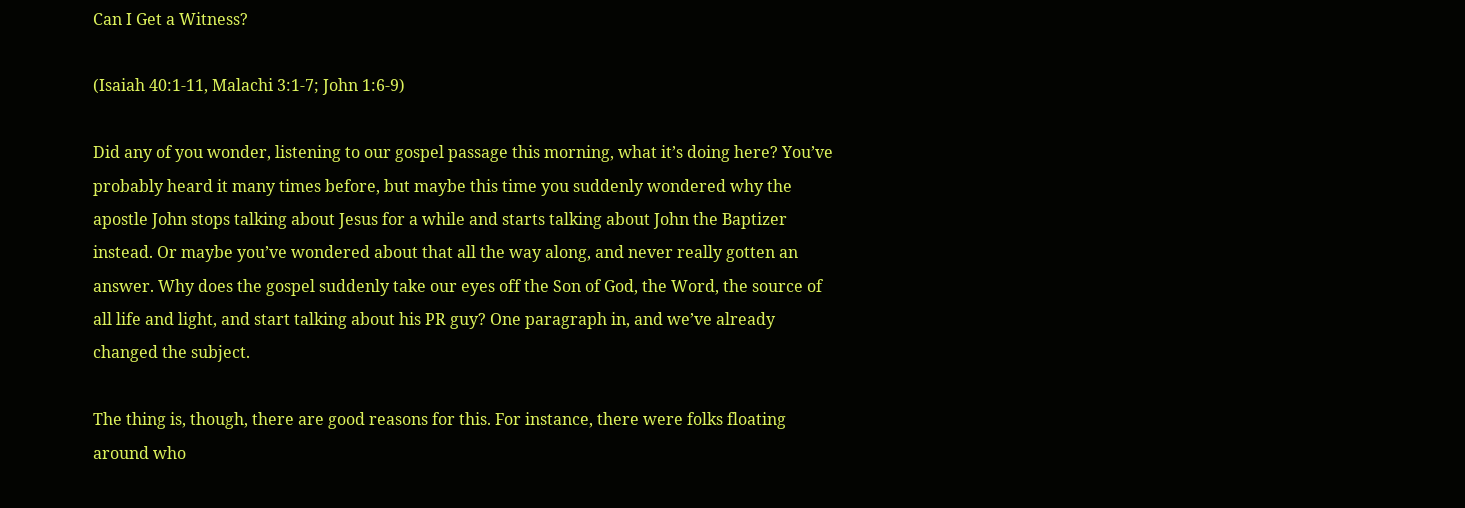Can I Get a Witness?

(Isaiah 40:1-11, Malachi 3:1-7; John 1:6-9)

Did any of you wonder, listening to our gospel passage this morning, what it’s doing here? You’ve probably heard it many times before, but maybe this time you suddenly wondered why the apostle John stops talking about Jesus for a while and starts talking about John the Baptizer instead. Or maybe you’ve wondered about that all the way along, and never really gotten an answer. Why does the gospel suddenly take our eyes off the Son of God, the Word, the source of all life and light, and start talking about his PR guy? One paragraph in, and we’ve already changed the subject.

The thing is, though, there are good reasons for this. For instance, there were folks floating around who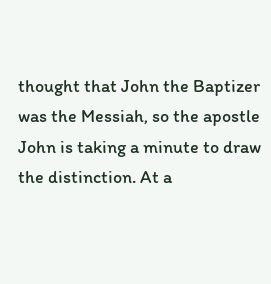thought that John the Baptizer was the Messiah, so the apostle John is taking a minute to draw the distinction. At a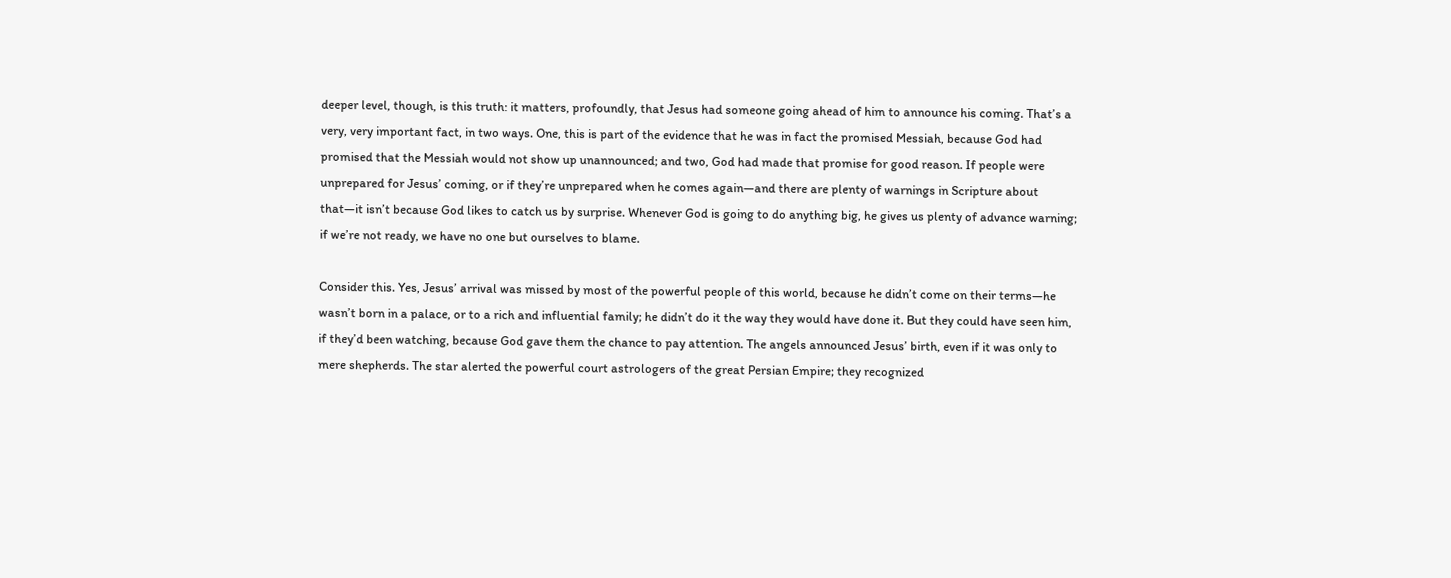deeper level, though, is this truth: it matters, profoundly, that Jesus had someone going ahead of him to announce his coming. That’s a very, very important fact, in two ways. One, this is part of the evidence that he was in fact the promised Messiah, because God had promised that the Messiah would not show up unannounced; and two, God had made that promise for good reason. If people were unprepared for Jesus’ coming, or if they’re unprepared when he comes again—and there are plenty of warnings in Scripture about that—it isn’t because God likes to catch us by surprise. Whenever God is going to do anything big, he gives us plenty of advance warning; if we’re not ready, we have no one but ourselves to blame.

Consider this. Yes, Jesus’ arrival was missed by most of the powerful people of this world, because he didn’t come on their terms—he wasn’t born in a palace, or to a rich and influential family; he didn’t do it the way they would have done it. But they could have seen him, if they’d been watching, because God gave them the chance to pay attention. The angels announced Jesus’ birth, even if it was only to mere shepherds. The star alerted the powerful court astrologers of the great Persian Empire; they recognized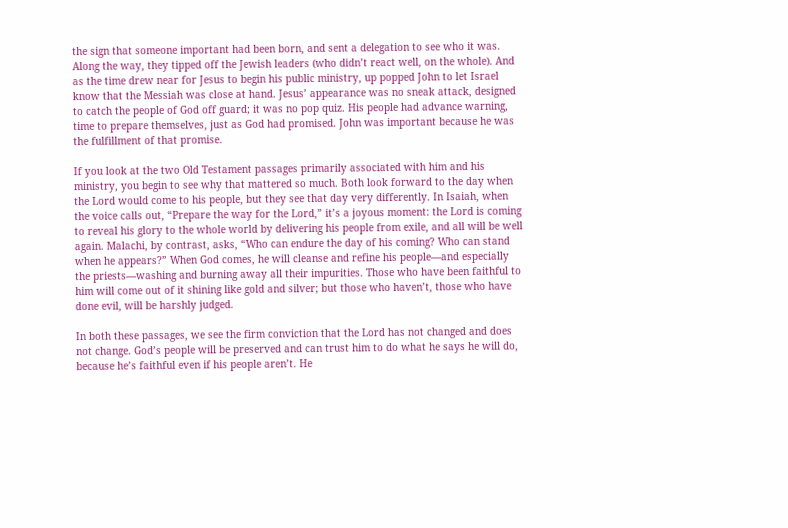the sign that someone important had been born, and sent a delegation to see who it was. Along the way, they tipped off the Jewish leaders (who didn’t react well, on the whole). And as the time drew near for Jesus to begin his public ministry, up popped John to let Israel know that the Messiah was close at hand. Jesus’ appearance was no sneak attack, designed to catch the people of God off guard; it was no pop quiz. His people had advance warning, time to prepare themselves, just as God had promised. John was important because he was the fulfillment of that promise.

If you look at the two Old Testament passages primarily associated with him and his ministry, you begin to see why that mattered so much. Both look forward to the day when the Lord would come to his people, but they see that day very differently. In Isaiah, when the voice calls out, “Prepare the way for the Lord,” it’s a joyous moment: the Lord is coming to reveal his glory to the whole world by delivering his people from exile, and all will be well again. Malachi, by contrast, asks, “Who can endure the day of his coming? Who can stand when he appears?” When God comes, he will cleanse and refine his people—and especially the priests—washing and burning away all their impurities. Those who have been faithful to him will come out of it shining like gold and silver; but those who haven’t, those who have done evil, will be harshly judged.

In both these passages, we see the firm conviction that the Lord has not changed and does not change. God’s people will be preserved and can trust him to do what he says he will do, because he’s faithful even if his people aren’t. He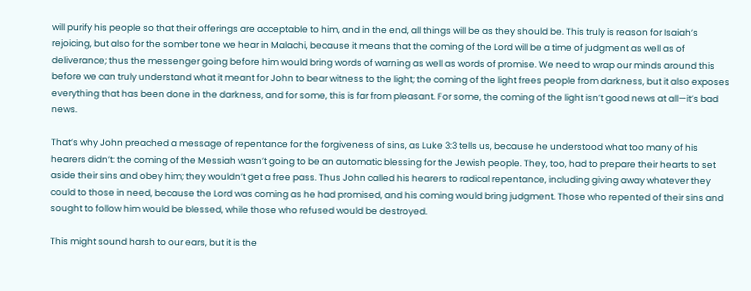will purify his people so that their offerings are acceptable to him, and in the end, all things will be as they should be. This truly is reason for Isaiah’s rejoicing, but also for the somber tone we hear in Malachi, because it means that the coming of the Lord will be a time of judgment as well as of deliverance; thus the messenger going before him would bring words of warning as well as words of promise. We need to wrap our minds around this before we can truly understand what it meant for John to bear witness to the light; the coming of the light frees people from darkness, but it also exposes everything that has been done in the darkness, and for some, this is far from pleasant. For some, the coming of the light isn’t good news at all—it’s bad news.

That’s why John preached a message of repentance for the forgiveness of sins, as Luke 3:3 tells us, because he understood what too many of his hearers didn’t: the coming of the Messiah wasn’t going to be an automatic blessing for the Jewish people. They, too, had to prepare their hearts to set aside their sins and obey him; they wouldn’t get a free pass. Thus John called his hearers to radical repentance, including giving away whatever they could to those in need, because the Lord was coming as he had promised, and his coming would bring judgment. Those who repented of their sins and sought to follow him would be blessed, while those who refused would be destroyed.

This might sound harsh to our ears, but it is the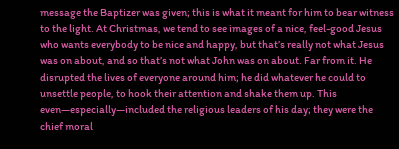message the Baptizer was given; this is what it meant for him to bear witness to the light. At Christmas, we tend to see images of a nice, feel-good Jesus who wants everybody to be nice and happy, but that’s really not what Jesus was on about, and so that’s not what John was on about. Far from it. He disrupted the lives of everyone around him; he did whatever he could to unsettle people, to hook their attention and shake them up. This even—especially—included the religious leaders of his day; they were the chief moral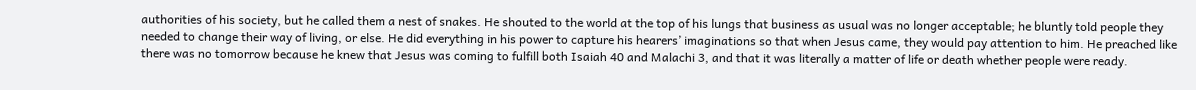authorities of his society, but he called them a nest of snakes. He shouted to the world at the top of his lungs that business as usual was no longer acceptable; he bluntly told people they needed to change their way of living, or else. He did everything in his power to capture his hearers’ imaginations so that when Jesus came, they would pay attention to him. He preached like there was no tomorrow because he knew that Jesus was coming to fulfill both Isaiah 40 and Malachi 3, and that it was literally a matter of life or death whether people were ready.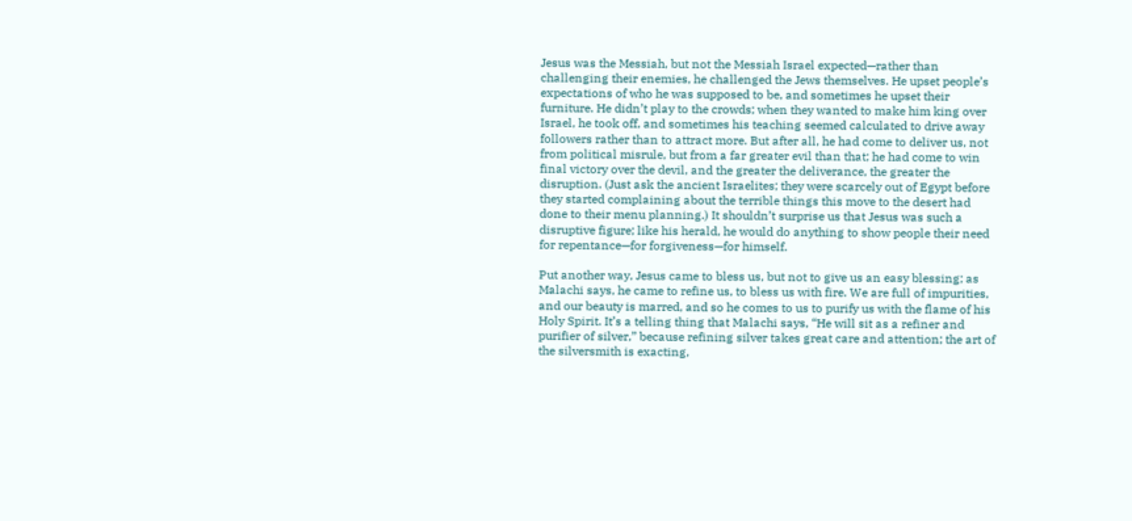Jesus was the Messiah, but not the Messiah Israel expected—rather than challenging their enemies, he challenged the Jews themselves. He upset people’s expectations of who he was supposed to be, and sometimes he upset their furniture. He didn’t play to the crowds; when they wanted to make him king over Israel, he took off, and sometimes his teaching seemed calculated to drive away followers rather than to attract more. But after all, he had come to deliver us, not from political misrule, but from a far greater evil than that; he had come to win final victory over the devil, and the greater the deliverance, the greater the disruption. (Just ask the ancient Israelites; they were scarcely out of Egypt before they started complaining about the terrible things this move to the desert had done to their menu planning.) It shouldn’t surprise us that Jesus was such a disruptive figure; like his herald, he would do anything to show people their need for repentance—for forgiveness—for himself.

Put another way, Jesus came to bless us, but not to give us an easy blessing; as Malachi says, he came to refine us, to bless us with fire. We are full of impurities, and our beauty is marred, and so he comes to us to purify us with the flame of his Holy Spirit. It’s a telling thing that Malachi says, “He will sit as a refiner and purifier of silver,” because refining silver takes great care and attention; the art of the silversmith is exacting,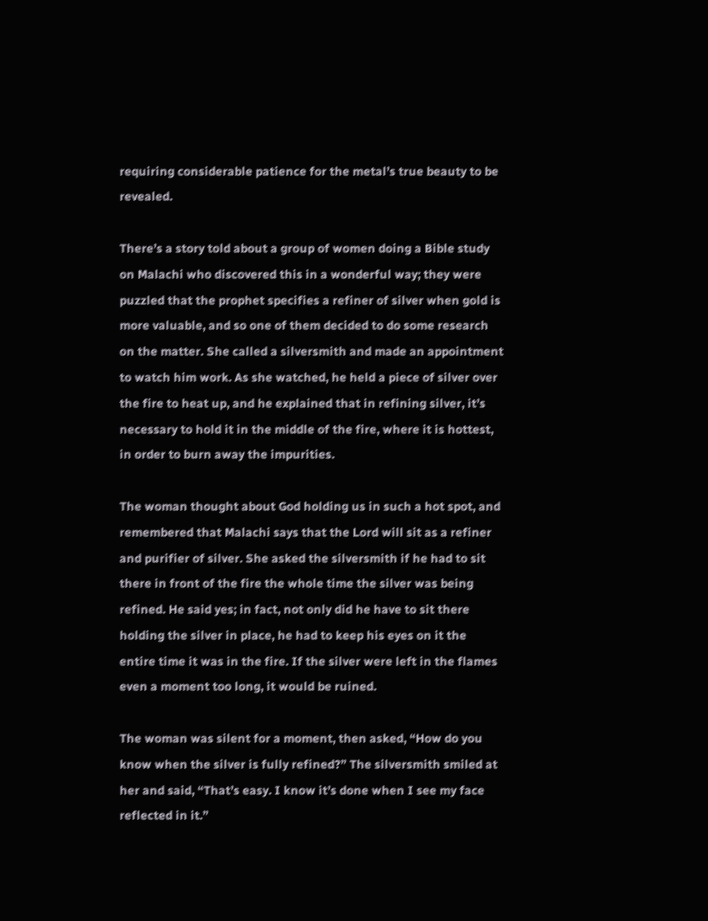requiring considerable patience for the metal’s true beauty to be revealed.

There’s a story told about a group of women doing a Bible study on Malachi who discovered this in a wonderful way; they were puzzled that the prophet specifies a refiner of silver when gold is more valuable, and so one of them decided to do some research on the matter. She called a silversmith and made an appointment to watch him work. As she watched, he held a piece of silver over the fire to heat up, and he explained that in refining silver, it’s necessary to hold it in the middle of the fire, where it is hottest, in order to burn away the impurities.

The woman thought about God holding us in such a hot spot, and remembered that Malachi says that the Lord will sit as a refiner and purifier of silver. She asked the silversmith if he had to sit there in front of the fire the whole time the silver was being refined. He said yes; in fact, not only did he have to sit there holding the silver in place, he had to keep his eyes on it the entire time it was in the fire. If the silver were left in the flames even a moment too long, it would be ruined.

The woman was silent for a moment, then asked, “How do you know when the silver is fully refined?” The silversmith smiled at her and said, “That’s easy. I know it’s done when I see my face reflected in it.”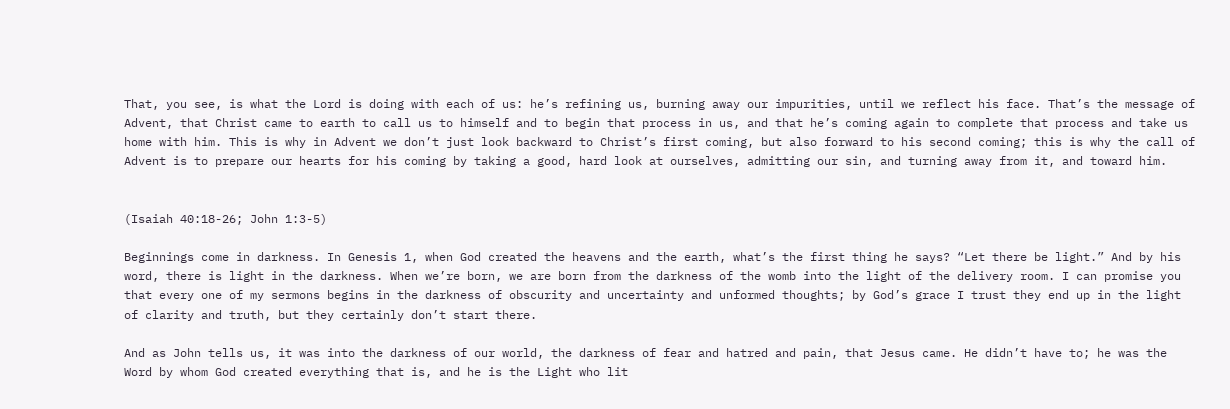That, you see, is what the Lord is doing with each of us: he’s refining us, burning away our impurities, until we reflect his face. That’s the message of Advent, that Christ came to earth to call us to himself and to begin that process in us, and that he’s coming again to complete that process and take us home with him. This is why in Advent we don’t just look backward to Christ’s first coming, but also forward to his second coming; this is why the call of Advent is to prepare our hearts for his coming by taking a good, hard look at ourselves, admitting our sin, and turning away from it, and toward him.


(Isaiah 40:18-26; John 1:3-5)

Beginnings come in darkness. In Genesis 1, when God created the heavens and the earth, what’s the first thing he says? “Let there be light.” And by his word, there is light in the darkness. When we’re born, we are born from the darkness of the womb into the light of the delivery room. I can promise you that every one of my sermons begins in the darkness of obscurity and uncertainty and unformed thoughts; by God’s grace I trust they end up in the light of clarity and truth, but they certainly don’t start there.

And as John tells us, it was into the darkness of our world, the darkness of fear and hatred and pain, that Jesus came. He didn’t have to; he was the Word by whom God created everything that is, and he is the Light who lit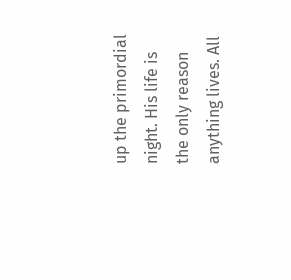up the primordial night. His life is the only reason anything lives. All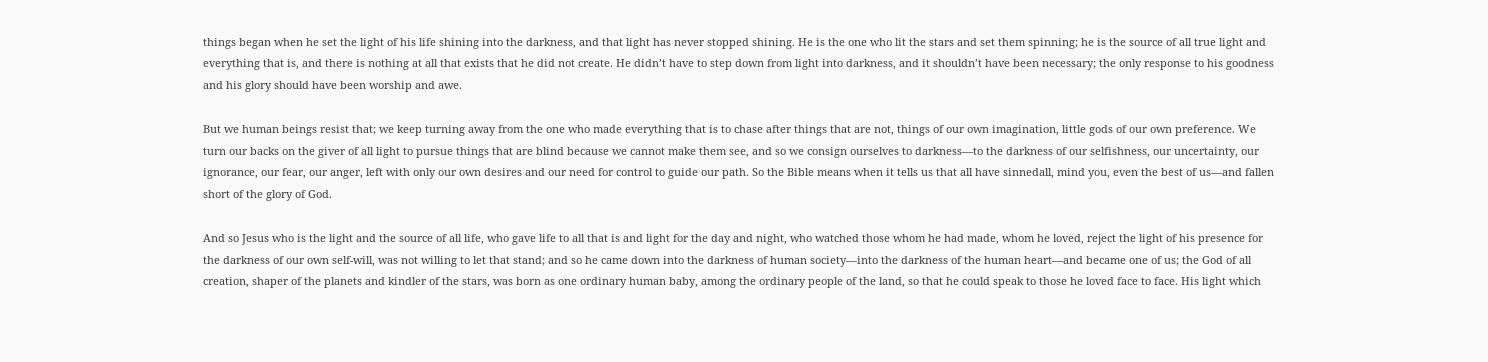things began when he set the light of his life shining into the darkness, and that light has never stopped shining. He is the one who lit the stars and set them spinning; he is the source of all true light and everything that is, and there is nothing at all that exists that he did not create. He didn’t have to step down from light into darkness, and it shouldn’t have been necessary; the only response to his goodness and his glory should have been worship and awe.

But we human beings resist that; we keep turning away from the one who made everything that is to chase after things that are not, things of our own imagination, little gods of our own preference. We turn our backs on the giver of all light to pursue things that are blind because we cannot make them see, and so we consign ourselves to darkness—to the darkness of our selfishness, our uncertainty, our ignorance, our fear, our anger, left with only our own desires and our need for control to guide our path. So the Bible means when it tells us that all have sinnedall, mind you, even the best of us—and fallen short of the glory of God.

And so Jesus who is the light and the source of all life, who gave life to all that is and light for the day and night, who watched those whom he had made, whom he loved, reject the light of his presence for the darkness of our own self-will, was not willing to let that stand; and so he came down into the darkness of human society—into the darkness of the human heart—and became one of us; the God of all creation, shaper of the planets and kindler of the stars, was born as one ordinary human baby, among the ordinary people of the land, so that he could speak to those he loved face to face. His light which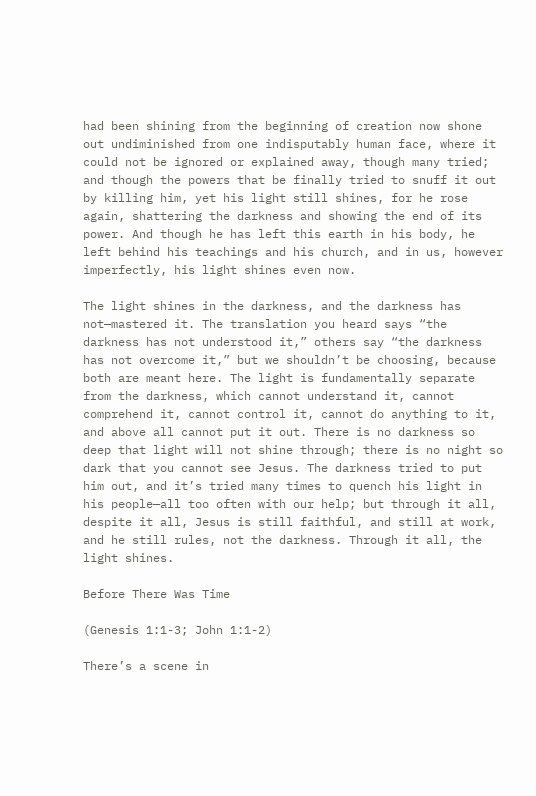had been shining from the beginning of creation now shone out undiminished from one indisputably human face, where it could not be ignored or explained away, though many tried; and though the powers that be finally tried to snuff it out by killing him, yet his light still shines, for he rose again, shattering the darkness and showing the end of its power. And though he has left this earth in his body, he left behind his teachings and his church, and in us, however imperfectly, his light shines even now.

The light shines in the darkness, and the darkness has not—mastered it. The translation you heard says “the darkness has not understood it,” others say “the darkness has not overcome it,” but we shouldn’t be choosing, because both are meant here. The light is fundamentally separate from the darkness, which cannot understand it, cannot comprehend it, cannot control it, cannot do anything to it, and above all cannot put it out. There is no darkness so deep that light will not shine through; there is no night so dark that you cannot see Jesus. The darkness tried to put him out, and it’s tried many times to quench his light in his people—all too often with our help; but through it all, despite it all, Jesus is still faithful, and still at work, and he still rules, not the darkness. Through it all, the light shines.

Before There Was Time

(Genesis 1:1-3; John 1:1-2)

There’s a scene in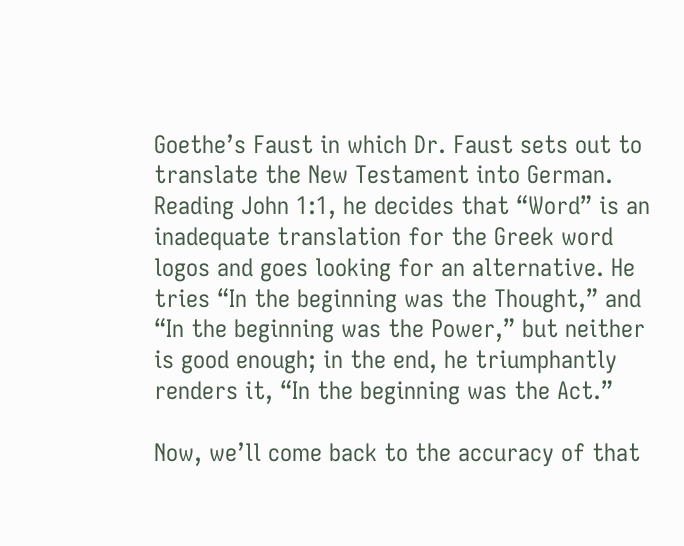Goethe’s Faust in which Dr. Faust sets out to translate the New Testament into German. Reading John 1:1, he decides that “Word” is an inadequate translation for the Greek word logos and goes looking for an alternative. He tries “In the beginning was the Thought,” and “In the beginning was the Power,” but neither is good enough; in the end, he triumphantly renders it, “In the beginning was the Act.”

Now, we’ll come back to the accuracy of that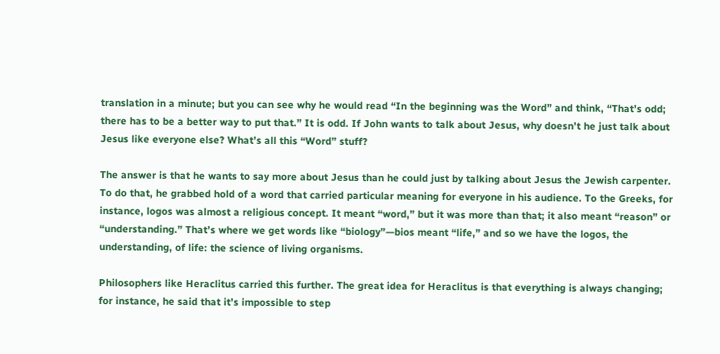translation in a minute; but you can see why he would read “In the beginning was the Word” and think, “That’s odd; there has to be a better way to put that.” It is odd. If John wants to talk about Jesus, why doesn’t he just talk about Jesus like everyone else? What’s all this “Word” stuff?

The answer is that he wants to say more about Jesus than he could just by talking about Jesus the Jewish carpenter. To do that, he grabbed hold of a word that carried particular meaning for everyone in his audience. To the Greeks, for instance, logos was almost a religious concept. It meant “word,” but it was more than that; it also meant “reason” or “understanding.” That’s where we get words like “biology”—bios meant “life,” and so we have the logos, the understanding, of life: the science of living organisms.

Philosophers like Heraclitus carried this further. The great idea for Heraclitus is that everything is always changing; for instance, he said that it’s impossible to step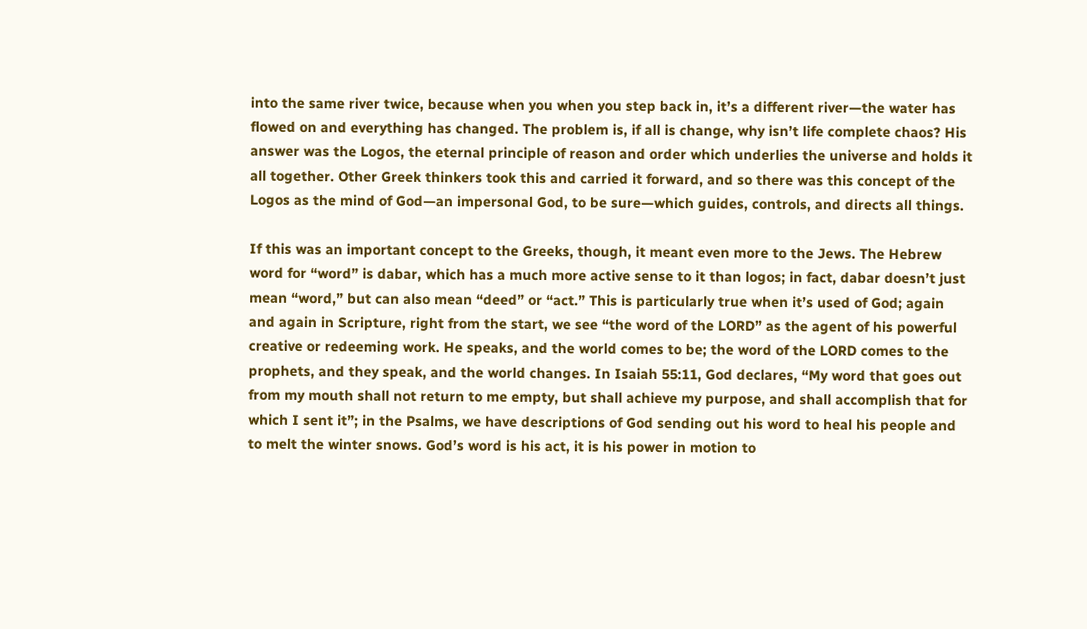into the same river twice, because when you when you step back in, it’s a different river—the water has flowed on and everything has changed. The problem is, if all is change, why isn’t life complete chaos? His answer was the Logos, the eternal principle of reason and order which underlies the universe and holds it all together. Other Greek thinkers took this and carried it forward, and so there was this concept of the Logos as the mind of God—an impersonal God, to be sure—which guides, controls, and directs all things.

If this was an important concept to the Greeks, though, it meant even more to the Jews. The Hebrew word for “word” is dabar, which has a much more active sense to it than logos; in fact, dabar doesn’t just mean “word,” but can also mean “deed” or “act.” This is particularly true when it’s used of God; again and again in Scripture, right from the start, we see “the word of the LORD” as the agent of his powerful creative or redeeming work. He speaks, and the world comes to be; the word of the LORD comes to the prophets, and they speak, and the world changes. In Isaiah 55:11, God declares, “My word that goes out from my mouth shall not return to me empty, but shall achieve my purpose, and shall accomplish that for which I sent it”; in the Psalms, we have descriptions of God sending out his word to heal his people and to melt the winter snows. God’s word is his act, it is his power in motion to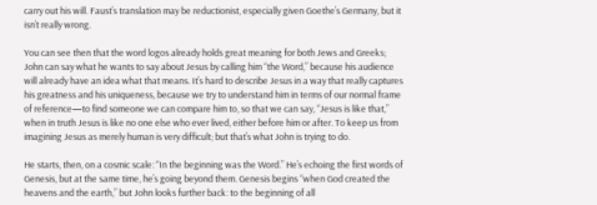carry out his will. Faust’s translation may be reductionist, especially given Goethe’s Germany, but it isn’t really wrong.

You can see then that the word logos already holds great meaning for both Jews and Greeks; John can say what he wants to say about Jesus by calling him “the Word,” because his audience will already have an idea what that means. It’s hard to describe Jesus in a way that really captures his greatness and his uniqueness, because we try to understand him in terms of our normal frame of reference—to find someone we can compare him to, so that we can say, “Jesus is like that,” when in truth Jesus is like no one else who ever lived, either before him or after. To keep us from imagining Jesus as merely human is very difficult; but that’s what John is trying to do.

He starts, then, on a cosmic scale: “In the beginning was the Word.” He’s echoing the first words of Genesis, but at the same time, he’s going beyond them. Genesis begins “when God created the heavens and the earth,” but John looks further back: to the beginning of all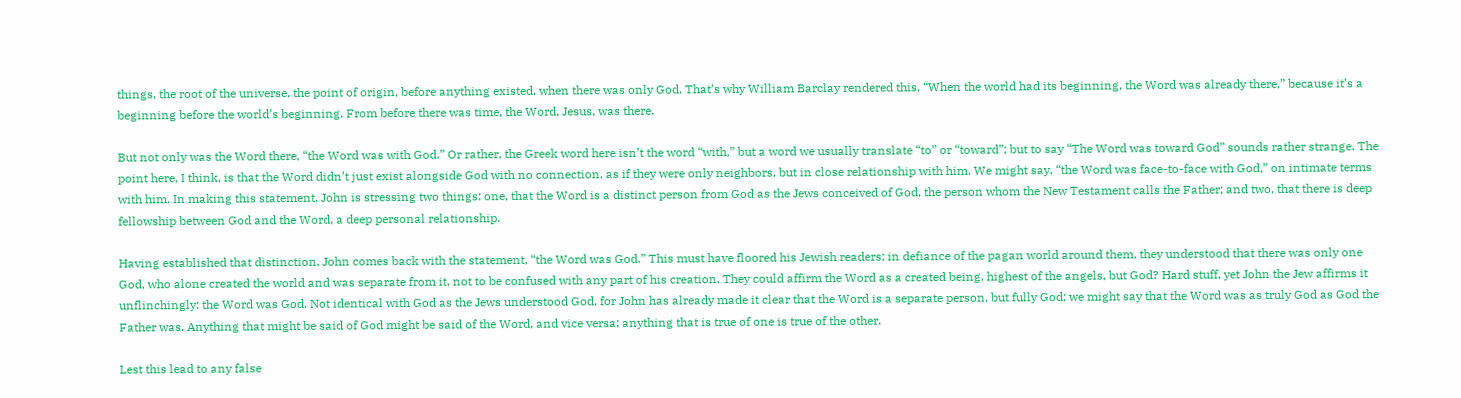things, the root of the universe, the point of origin, before anything existed, when there was only God. That’s why William Barclay rendered this, “When the world had its beginning, the Word was already there,” because it’s a beginning before the world’s beginning. From before there was time, the Word, Jesus, was there.

But not only was the Word there, “the Word was with God.” Or rather, the Greek word here isn’t the word “with,” but a word we usually translate “to” or “toward”; but to say “The Word was toward God” sounds rather strange. The point here, I think, is that the Word didn’t just exist alongside God with no connection, as if they were only neighbors, but in close relationship with him. We might say, “the Word was face-to-face with God,” on intimate terms with him. In making this statement, John is stressing two things: one, that the Word is a distinct person from God as the Jews conceived of God, the person whom the New Testament calls the Father; and two, that there is deep fellowship between God and the Word, a deep personal relationship.

Having established that distinction, John comes back with the statement, “the Word was God.” This must have floored his Jewish readers; in defiance of the pagan world around them, they understood that there was only one God, who alone created the world and was separate from it, not to be confused with any part of his creation. They could affirm the Word as a created being, highest of the angels, but God? Hard stuff, yet John the Jew affirms it unflinchingly: the Word was God. Not identical with God as the Jews understood God, for John has already made it clear that the Word is a separate person, but fully God; we might say that the Word was as truly God as God the Father was. Anything that might be said of God might be said of the Word, and vice versa; anything that is true of one is true of the other.

Lest this lead to any false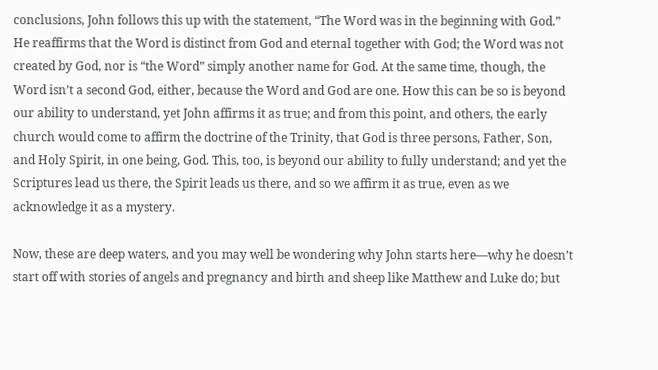conclusions, John follows this up with the statement, “The Word was in the beginning with God.” He reaffirms that the Word is distinct from God and eternal together with God; the Word was not created by God, nor is “the Word” simply another name for God. At the same time, though, the Word isn’t a second God, either, because the Word and God are one. How this can be so is beyond our ability to understand, yet John affirms it as true; and from this point, and others, the early church would come to affirm the doctrine of the Trinity, that God is three persons, Father, Son, and Holy Spirit, in one being, God. This, too, is beyond our ability to fully understand; and yet the Scriptures lead us there, the Spirit leads us there, and so we affirm it as true, even as we acknowledge it as a mystery.

Now, these are deep waters, and you may well be wondering why John starts here—why he doesn’t start off with stories of angels and pregnancy and birth and sheep like Matthew and Luke do; but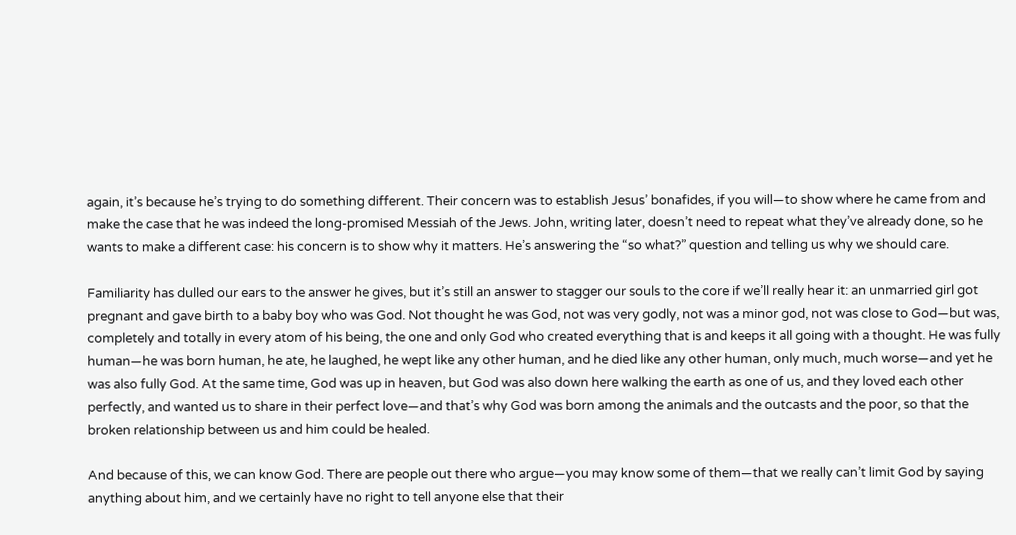again, it’s because he’s trying to do something different. Their concern was to establish Jesus’ bonafides, if you will—to show where he came from and make the case that he was indeed the long-promised Messiah of the Jews. John, writing later, doesn’t need to repeat what they’ve already done, so he wants to make a different case: his concern is to show why it matters. He’s answering the “so what?” question and telling us why we should care.

Familiarity has dulled our ears to the answer he gives, but it’s still an answer to stagger our souls to the core if we’ll really hear it: an unmarried girl got pregnant and gave birth to a baby boy who was God. Not thought he was God, not was very godly, not was a minor god, not was close to God—but was, completely and totally in every atom of his being, the one and only God who created everything that is and keeps it all going with a thought. He was fully human—he was born human, he ate, he laughed, he wept like any other human, and he died like any other human, only much, much worse—and yet he was also fully God. At the same time, God was up in heaven, but God was also down here walking the earth as one of us, and they loved each other perfectly, and wanted us to share in their perfect love—and that’s why God was born among the animals and the outcasts and the poor, so that the broken relationship between us and him could be healed.

And because of this, we can know God. There are people out there who argue—you may know some of them—that we really can’t limit God by saying anything about him, and we certainly have no right to tell anyone else that their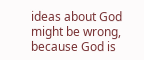ideas about God might be wrong, because God is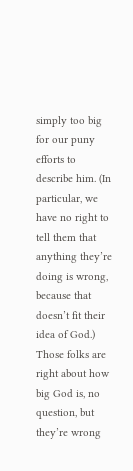simply too big for our puny efforts to describe him. (In particular, we have no right to tell them that anything they’re doing is wrong, because that doesn’t fit their idea of God.) Those folks are right about how big God is, no question, but they’re wrong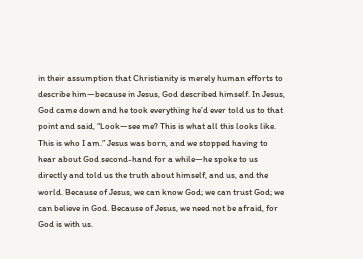in their assumption that Christianity is merely human efforts to describe him—because in Jesus, God described himself. In Jesus, God came down and he took everything he’d ever told us to that point and said, “Look—see me? This is what all this looks like. This is who I am.” Jesus was born, and we stopped having to hear about God second-hand for a while—he spoke to us directly and told us the truth about himself, and us, and the world. Because of Jesus, we can know God; we can trust God; we can believe in God. Because of Jesus, we need not be afraid, for God is with us.